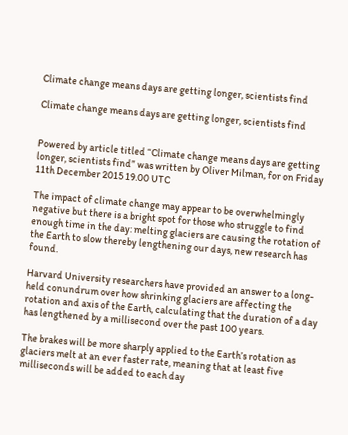Climate change means days are getting longer, scientists find

Climate change means days are getting longer, scientists find


Powered by article titled “Climate change means days are getting longer, scientists find” was written by Oliver Milman, for on Friday 11th December 2015 19.00 UTC

The impact of climate change may appear to be overwhelmingly negative but there is a bright spot for those who struggle to find enough time in the day: melting glaciers are causing the rotation of the Earth to slow thereby lengthening our days, new research has found.

Harvard University researchers have provided an answer to a long-held conundrum over how shrinking glaciers are affecting the rotation and axis of the Earth, calculating that the duration of a day has lengthened by a millisecond over the past 100 years.

The brakes will be more sharply applied to the Earth’s rotation as glaciers melt at an ever faster rate, meaning that at least five milliseconds will be added to each day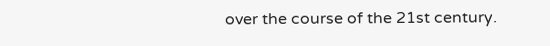over the course of the 21st century.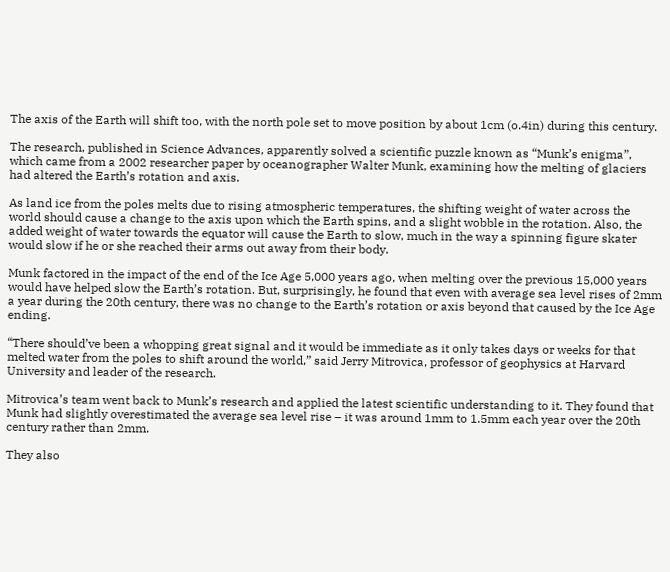The axis of the Earth will shift too, with the north pole set to move position by about 1cm (o.4in) during this century.

The research, published in Science Advances, apparently solved a scientific puzzle known as “Munk’s enigma”, which came from a 2002 researcher paper by oceanographer Walter Munk, examining how the melting of glaciers had altered the Earth’s rotation and axis.

As land ice from the poles melts due to rising atmospheric temperatures, the shifting weight of water across the world should cause a change to the axis upon which the Earth spins, and a slight wobble in the rotation. Also, the added weight of water towards the equator will cause the Earth to slow, much in the way a spinning figure skater would slow if he or she reached their arms out away from their body.

Munk factored in the impact of the end of the Ice Age 5,000 years ago, when melting over the previous 15,000 years would have helped slow the Earth’s rotation. But, surprisingly, he found that even with average sea level rises of 2mm a year during the 20th century, there was no change to the Earth’s rotation or axis beyond that caused by the Ice Age ending.

“There should’ve been a whopping great signal and it would be immediate as it only takes days or weeks for that melted water from the poles to shift around the world,” said Jerry Mitrovica, professor of geophysics at Harvard University and leader of the research.

Mitrovica’s team went back to Munk’s research and applied the latest scientific understanding to it. They found that Munk had slightly overestimated the average sea level rise – it was around 1mm to 1.5mm each year over the 20th century rather than 2mm.

They also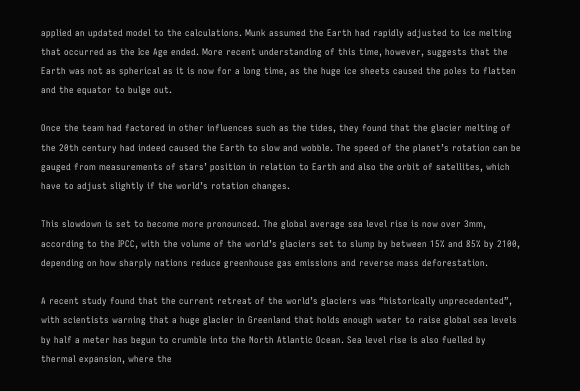applied an updated model to the calculations. Munk assumed the Earth had rapidly adjusted to ice melting that occurred as the Ice Age ended. More recent understanding of this time, however, suggests that the Earth was not as spherical as it is now for a long time, as the huge ice sheets caused the poles to flatten and the equator to bulge out.

Once the team had factored in other influences such as the tides, they found that the glacier melting of the 20th century had indeed caused the Earth to slow and wobble. The speed of the planet’s rotation can be gauged from measurements of stars’ position in relation to Earth and also the orbit of satellites, which have to adjust slightly if the world’s rotation changes.

This slowdown is set to become more pronounced. The global average sea level rise is now over 3mm, according to the IPCC, with the volume of the world’s glaciers set to slump by between 15% and 85% by 2100, depending on how sharply nations reduce greenhouse gas emissions and reverse mass deforestation.

A recent study found that the current retreat of the world’s glaciers was “historically unprecedented”, with scientists warning that a huge glacier in Greenland that holds enough water to raise global sea levels by half a meter has begun to crumble into the North Atlantic Ocean. Sea level rise is also fuelled by thermal expansion, where the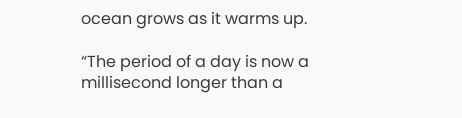ocean grows as it warms up.

“The period of a day is now a millisecond longer than a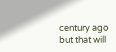century ago but that will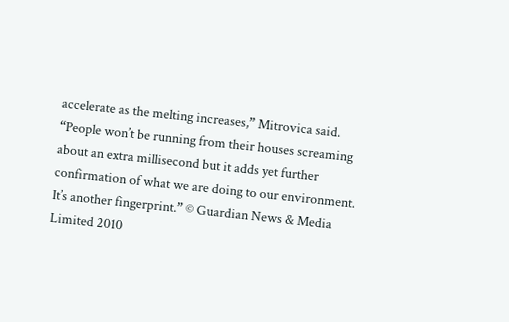accelerate as the melting increases,” Mitrovica said. “People won’t be running from their houses screaming about an extra millisecond but it adds yet further confirmation of what we are doing to our environment. It’s another fingerprint.” © Guardian News & Media Limited 2010